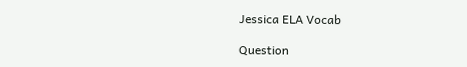Jessica ELA Vocab

Question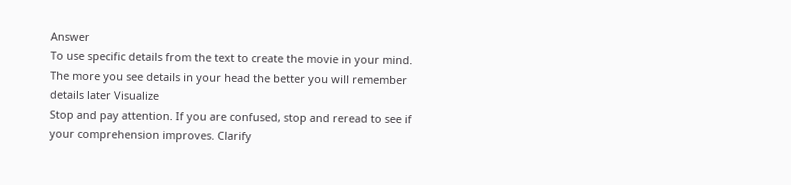Answer
To use specific details from the text to create the movie in your mind. The more you see details in your head the better you will remember details later Visualize
Stop and pay attention. If you are confused, stop and reread to see if your comprehension improves. Clarify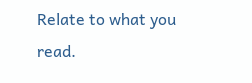Relate to what you read.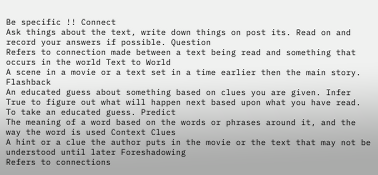Be specific !! Connect
Ask things about the text, write down things on post its. Read on and record your answers if possible. Question
Refers to connection made between a text being read and something that occurs in the world Text to World
A scene in a movie or a text set in a time earlier then the main story. Flashback
An educated guess about something based on clues you are given. Infer
True to figure out what will happen next based upon what you have read. To take an educated guess. Predict
The meaning of a word based on the words or phrases around it, and the way the word is used Context Clues
A hint or a clue the author puts in the movie or the text that may not be understood until later Foreshadowing
Refers to connections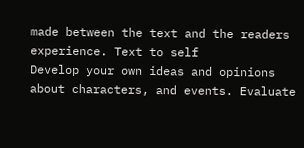made between the text and the readers experience. Text to self
Develop your own ideas and opinions about characters, and events. Evaluate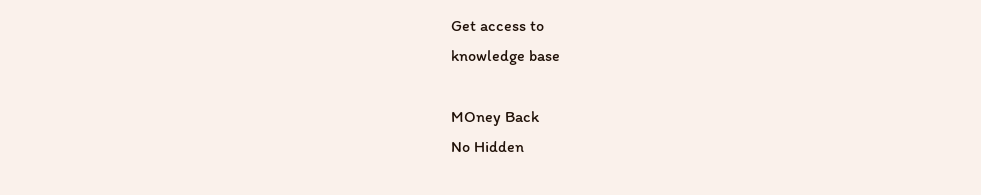Get access to
knowledge base

MOney Back
No Hidden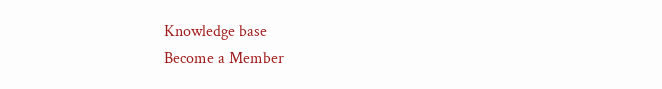Knowledge base
Become a Member